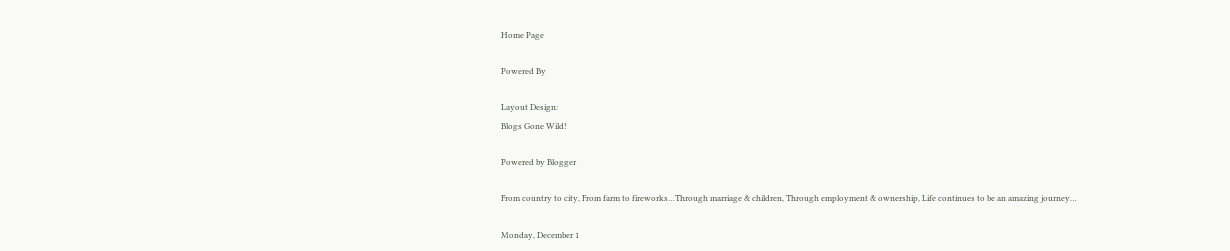Home Page

Powered By

Layout Design:
Blogs Gone Wild!

Powered by Blogger

From country to city, From farm to fireworks…Through marriage & children, Through employment & ownership, Life continues to be an amazing journey…

Monday, December 1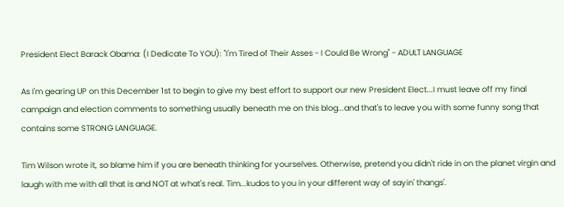President Elect Barack Obama: (I Dedicate To YOU): "I'm Tired of Their Asses - I Could Be Wrong" - ADULT LANGUAGE

As I'm gearing UP on this December 1st to begin to give my best effort to support our new President Elect...I must leave off my final campaign and election comments to something usually beneath me on this blog...and that's to leave you with some funny song that contains some STRONG LANGUAGE.

Tim Wilson wrote it, so blame him if you are beneath thinking for yourselves. Otherwise, pretend you didn't ride in on the planet virgin and laugh with me with all that is and NOT at what's real. Tim...kudos to you in your different way of sayin' thangs'.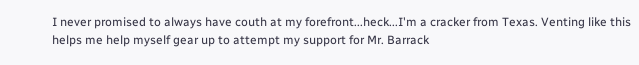I never promised to always have couth at my forefront...heck...I'm a cracker from Texas. Venting like this helps me help myself gear up to attempt my support for Mr. Barrack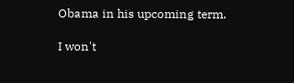Obama in his upcoming term.

I won't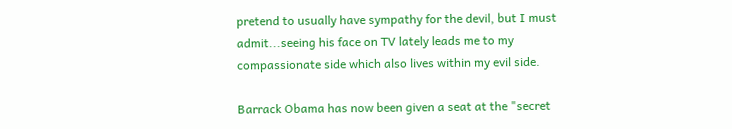pretend to usually have sympathy for the devil, but I must admit...seeing his face on TV lately leads me to my compassionate side which also lives within my evil side.

Barrack Obama has now been given a seat at the "secret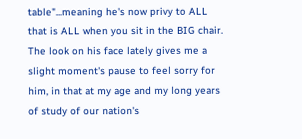table"...meaning he's now privy to ALL that is ALL when you sit in the BIG chair. The look on his face lately gives me a slight moment's pause to feel sorry for him, in that at my age and my long years of study of our nation's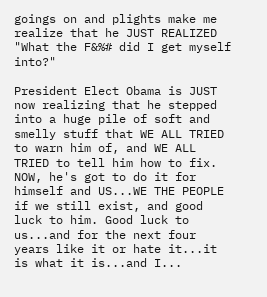goings on and plights make me realize that he JUST REALIZED "What the F&%# did I get myself into?"

President Elect Obama is JUST now realizing that he stepped into a huge pile of soft and smelly stuff that WE ALL TRIED to warn him of, and WE ALL TRIED to tell him how to fix. NOW, he's got to do it for himself and US...WE THE PEOPLE if we still exist, and good luck to him. Good luck to us...and for the next four years like it or hate it...it is what it is...and I...